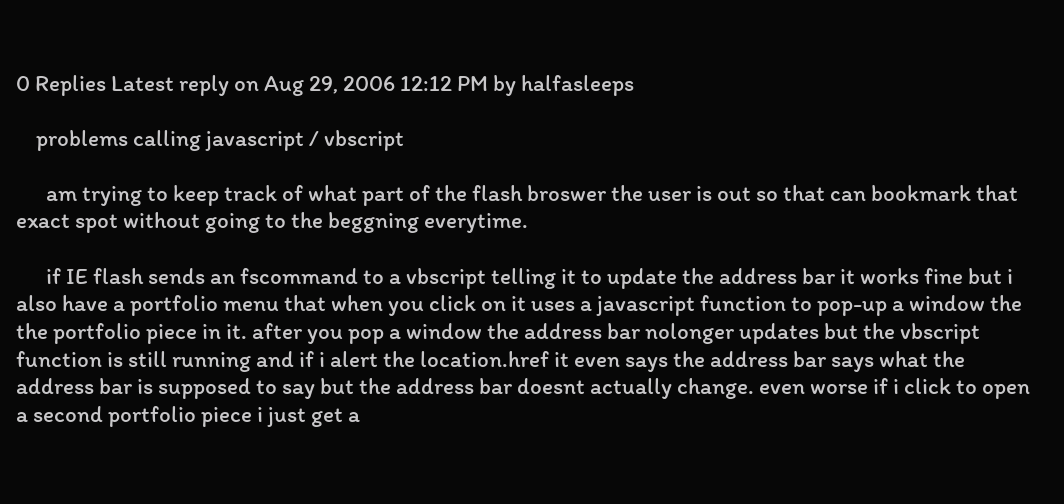0 Replies Latest reply on Aug 29, 2006 12:12 PM by halfasleeps

    problems calling javascript / vbscript

      am trying to keep track of what part of the flash broswer the user is out so that can bookmark that exact spot without going to the beggning everytime.

      if IE flash sends an fscommand to a vbscript telling it to update the address bar it works fine but i also have a portfolio menu that when you click on it uses a javascript function to pop-up a window the the portfolio piece in it. after you pop a window the address bar nolonger updates but the vbscript function is still running and if i alert the location.href it even says the address bar says what the address bar is supposed to say but the address bar doesnt actually change. even worse if i click to open a second portfolio piece i just get a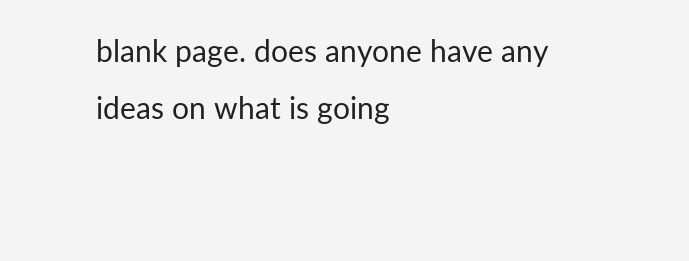blank page. does anyone have any ideas on what is going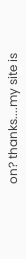on? thanks....my site is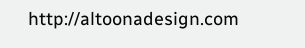http://altoonadesign.com